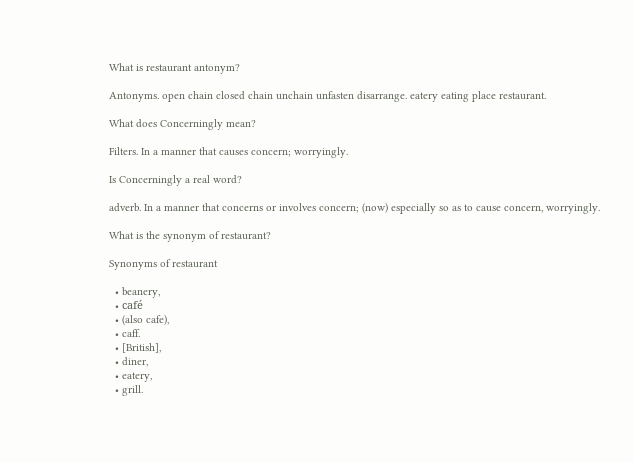What is restaurant antonym?

Antonyms. open chain closed chain unchain unfasten disarrange. eatery eating place restaurant.

What does Concerningly mean?

Filters. In a manner that causes concern; worryingly.

Is Concerningly a real word?

adverb. In a manner that concerns or involves concern; (now) especially so as to cause concern, worryingly.

What is the synonym of restaurant?

Synonyms of restaurant

  • beanery,
  • café
  • (also cafe),
  • caff.
  • [British],
  • diner,
  • eatery,
  • grill.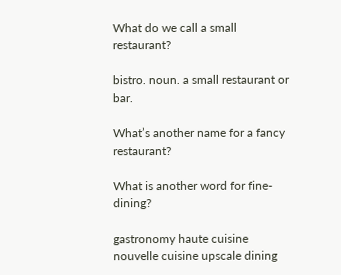What do we call a small restaurant?

bistro. noun. a small restaurant or bar.

What’s another name for a fancy restaurant?

What is another word for fine-dining?

gastronomy haute cuisine
nouvelle cuisine upscale dining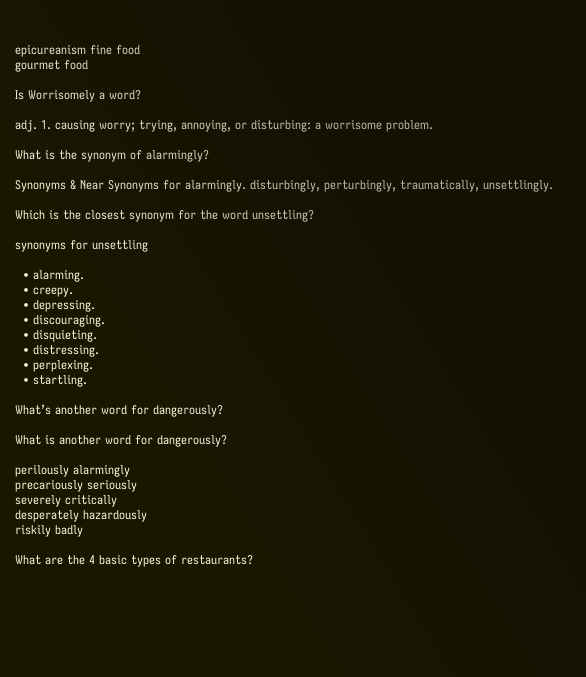epicureanism fine food
gourmet food

Is Worrisomely a word?

adj. 1. causing worry; trying, annoying, or disturbing: a worrisome problem.

What is the synonym of alarmingly?

Synonyms & Near Synonyms for alarmingly. disturbingly, perturbingly, traumatically, unsettlingly.

Which is the closest synonym for the word unsettling?

synonyms for unsettling

  • alarming.
  • creepy.
  • depressing.
  • discouraging.
  • disquieting.
  • distressing.
  • perplexing.
  • startling.

What’s another word for dangerously?

What is another word for dangerously?

perilously alarmingly
precariously seriously
severely critically
desperately hazardously
riskily badly

What are the 4 basic types of restaurants?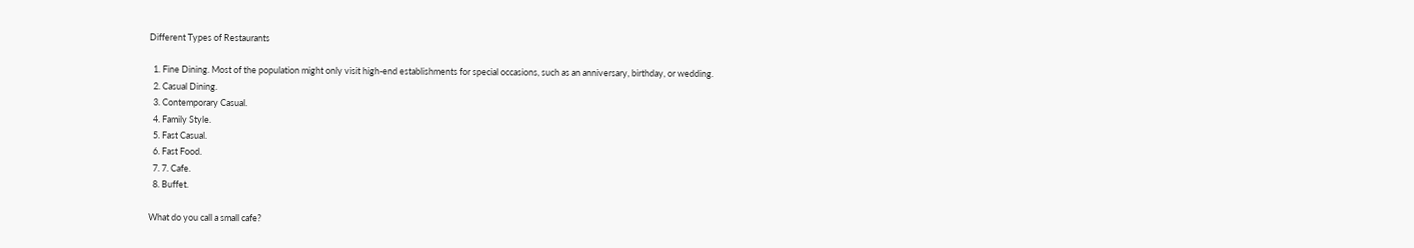Different Types of Restaurants

  1. Fine Dining. Most of the population might only visit high-end establishments for special occasions, such as an anniversary, birthday, or wedding.
  2. Casual Dining.
  3. Contemporary Casual.
  4. Family Style.
  5. Fast Casual.
  6. Fast Food.
  7. 7. Cafe.
  8. Buffet.

What do you call a small cafe?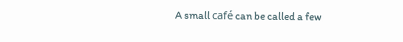A small café can be called a few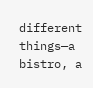different things—a bistro, a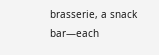brasserie, a snack bar—each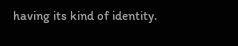having its kind of identity.